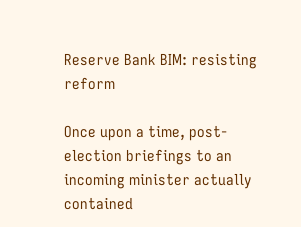Reserve Bank BIM: resisting reform

Once upon a time, post-election briefings to an incoming minister actually contained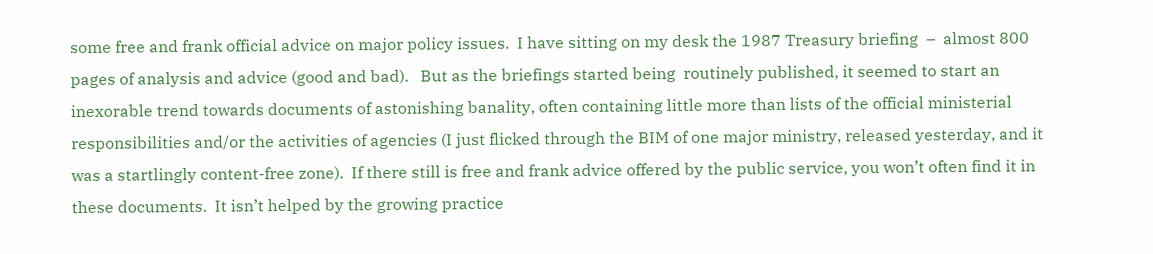some free and frank official advice on major policy issues.  I have sitting on my desk the 1987 Treasury briefing  –  almost 800 pages of analysis and advice (good and bad).   But as the briefings started being  routinely published, it seemed to start an inexorable trend towards documents of astonishing banality, often containing little more than lists of the official ministerial responsibilities and/or the activities of agencies (I just flicked through the BIM of one major ministry, released yesterday, and it was a startlingly content-free zone).  If there still is free and frank advice offered by the public service, you won’t often find it in these documents.  It isn’t helped by the growing practice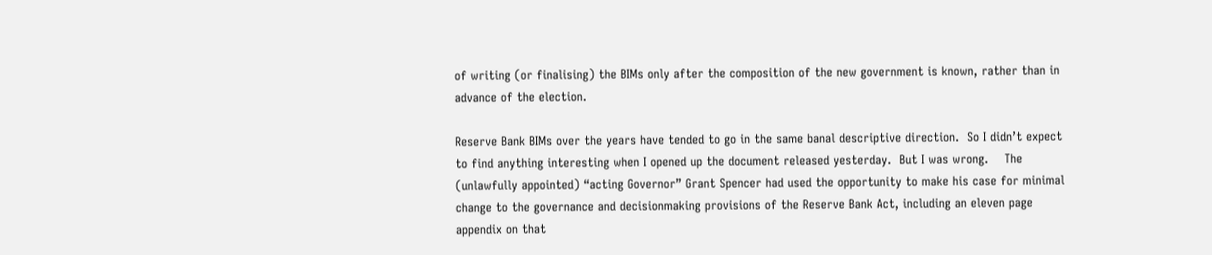of writing (or finalising) the BIMs only after the composition of the new government is known, rather than in advance of the election.

Reserve Bank BIMs over the years have tended to go in the same banal descriptive direction.  So I didn’t expect to find anything interesting when I opened up the document released yesterday.  But I was wrong.    The (unlawfully appointed) “acting Governor” Grant Spencer had used the opportunity to make his case for minimal change to the governance and decisionmaking provisions of the Reserve Bank Act, including an eleven page appendix on that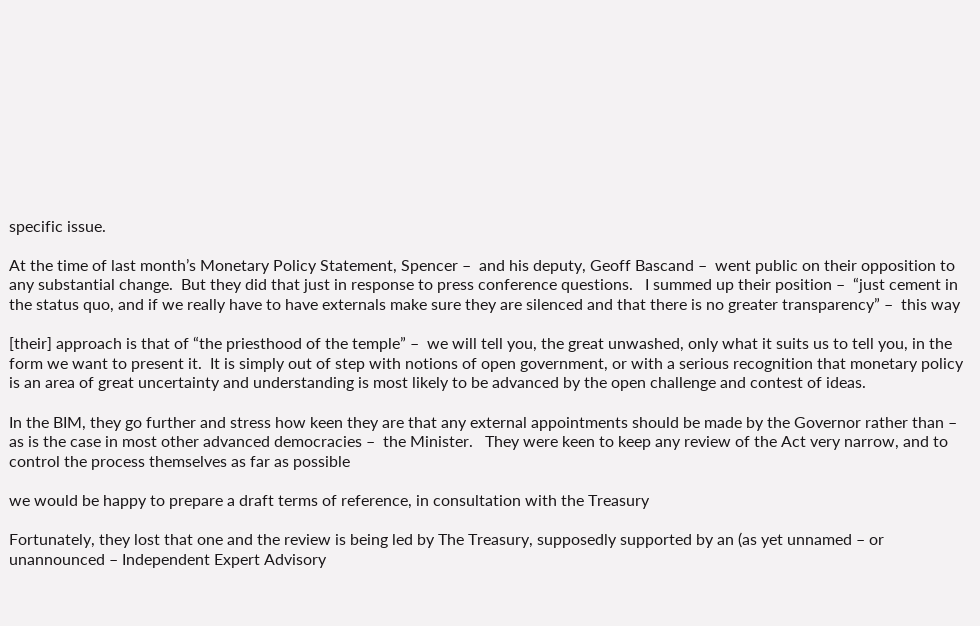specific issue.

At the time of last month’s Monetary Policy Statement, Spencer –  and his deputy, Geoff Bascand –  went public on their opposition to any substantial change.  But they did that just in response to press conference questions.   I summed up their position –  “just cement in the status quo, and if we really have to have externals make sure they are silenced and that there is no greater transparency” –  this way

[their] approach is that of “the priesthood of the temple” –  we will tell you, the great unwashed, only what it suits us to tell you, in the form we want to present it.  It is simply out of step with notions of open government, or with a serious recognition that monetary policy is an area of great uncertainty and understanding is most likely to be advanced by the open challenge and contest of ideas.

In the BIM, they go further and stress how keen they are that any external appointments should be made by the Governor rather than –  as is the case in most other advanced democracies –  the Minister.   They were keen to keep any review of the Act very narrow, and to control the process themselves as far as possible

we would be happy to prepare a draft terms of reference, in consultation with the Treasury

Fortunately, they lost that one and the review is being led by The Treasury, supposedly supported by an (as yet unnamed – or unannounced – Independent Expert Advisory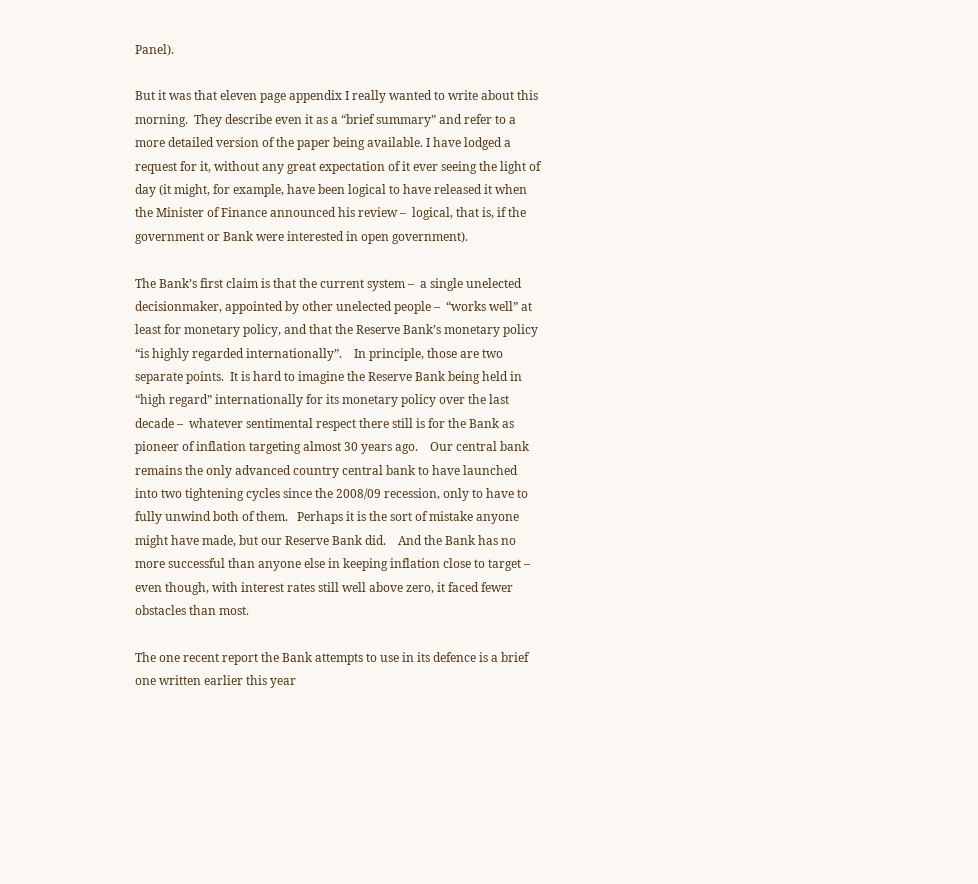Panel).

But it was that eleven page appendix I really wanted to write about this morning.  They describe even it as a “brief summary” and refer to a more detailed version of the paper being available. I have lodged a request for it, without any great expectation of it ever seeing the light of day (it might, for example, have been logical to have released it when the Minister of Finance announced his review –  logical, that is, if the government or Bank were interested in open government).

The Bank’s first claim is that the current system –  a single unelected decisionmaker, appointed by other unelected people –  “works well” at least for monetary policy, and that the Reserve Bank’s monetary policy “is highly regarded internationally”.    In principle, those are two separate points.  It is hard to imagine the Reserve Bank being held in “high regard” internationally for its monetary policy over the last decade –  whatever sentimental respect there still is for the Bank as pioneer of inflation targeting almost 30 years ago.    Our central bank remains the only advanced country central bank to have launched into two tightening cycles since the 2008/09 recession, only to have to fully unwind both of them.   Perhaps it is the sort of mistake anyone might have made, but our Reserve Bank did.    And the Bank has no more successful than anyone else in keeping inflation close to target –  even though, with interest rates still well above zero, it faced fewer obstacles than most.

The one recent report the Bank attempts to use in its defence is a brief one written earlier this year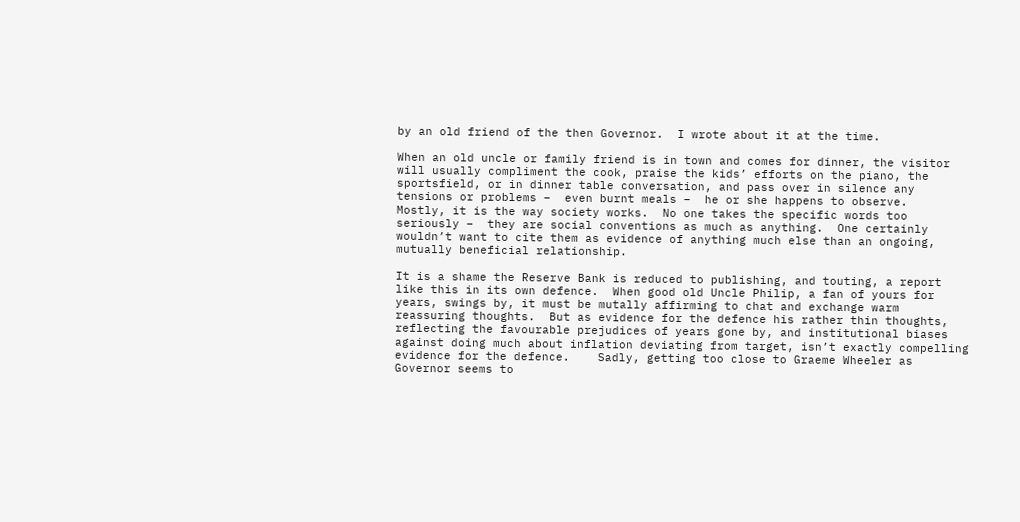by an old friend of the then Governor.  I wrote about it at the time.

When an old uncle or family friend is in town and comes for dinner, the visitor will usually compliment the cook, praise the kids’ efforts on the piano, the sportsfield, or in dinner table conversation, and pass over in silence any tensions or problems –  even burnt meals –  he or she happens to observe.    Mostly, it is the way society works.  No one takes the specific words too seriously –  they are social conventions as much as anything.  One certainly wouldn’t want to cite them as evidence of anything much else than an ongoing, mutually beneficial relationship.

It is a shame the Reserve Bank is reduced to publishing, and touting, a report like this in its own defence.  When good old Uncle Philip, a fan of yours for years, swings by, it must be mutally affirming to chat and exchange warm reassuring thoughts.  But as evidence for the defence his rather thin thoughts, reflecting the favourable prejudices of years gone by, and institutional biases against doing much about inflation deviating from target, isn’t exactly compelling evidence for the defence.    Sadly, getting too close to Graeme Wheeler as Governor seems to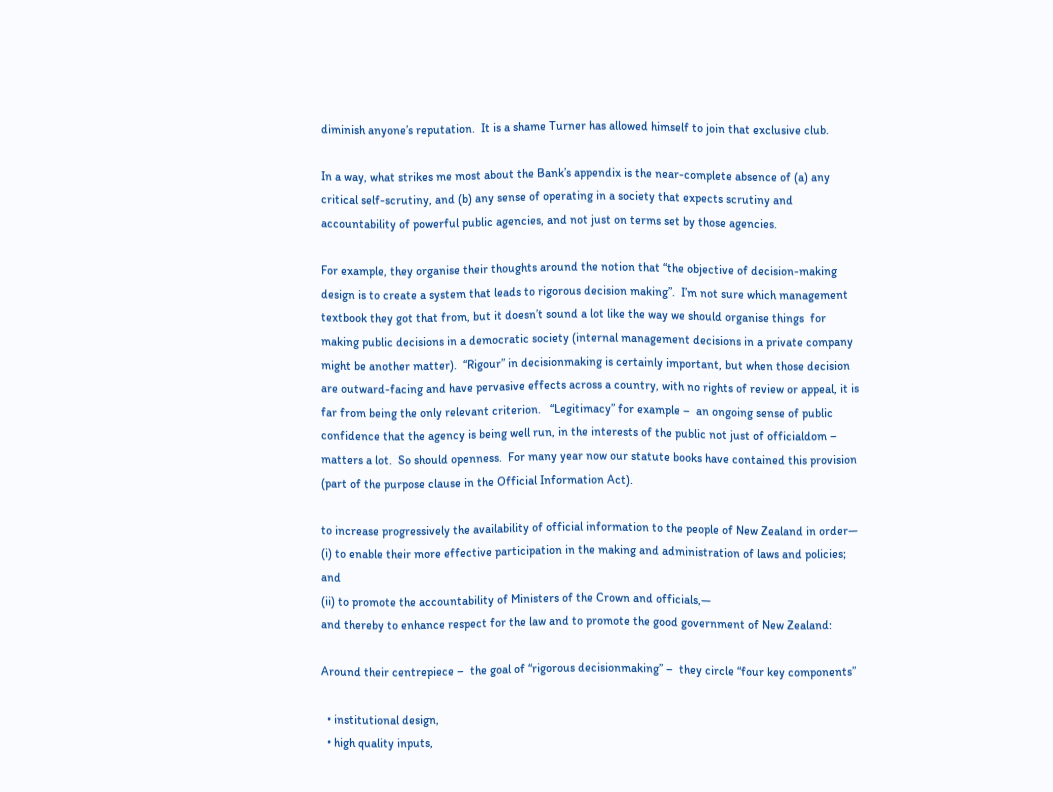diminish anyone’s reputation.  It is a shame Turner has allowed himself to join that exclusive club.

In a way, what strikes me most about the Bank’s appendix is the near-complete absence of (a) any critical self-scrutiny, and (b) any sense of operating in a society that expects scrutiny and accountability of powerful public agencies, and not just on terms set by those agencies.

For example, they organise their thoughts around the notion that “the objective of decision-making design is to create a system that leads to rigorous decision making”.  I’m not sure which management textbook they got that from, but it doesn’t sound a lot like the way we should organise things  for making public decisions in a democratic society (internal management decisions in a private company might be another matter).  “Rigour” in decisionmaking is certainly important, but when those decision are outward-facing and have pervasive effects across a country, with no rights of review or appeal, it is far from being the only relevant criterion.   “Legitimacy” for example –  an ongoing sense of public confidence that the agency is being well run, in the interests of the public not just of officialdom – matters a lot.  So should openness.  For many year now our statute books have contained this provision (part of the purpose clause in the Official Information Act).

to increase progressively the availability of official information to the people of New Zealand in order—
(i) to enable their more effective participation in the making and administration of laws and policies; and
(ii) to promote the accountability of Ministers of the Crown and officials,—
and thereby to enhance respect for the law and to promote the good government of New Zealand:

Around their centrepiece –  the goal of “rigorous decisionmaking” –  they circle “four key components”

  • institutional design,
  • high quality inputs,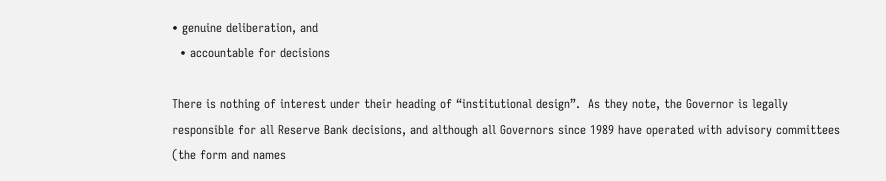• genuine deliberation, and
  • accountable for decisions

There is nothing of interest under their heading of “institutional design”.  As they note, the Governor is legally responsible for all Reserve Bank decisions, and although all Governors since 1989 have operated with advisory committees (the form and names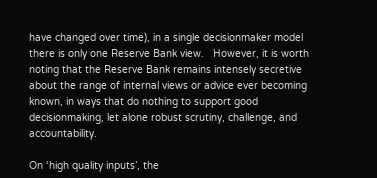have changed over time), in a single decisionmaker model there is only one Reserve Bank view.   However, it is worth noting that the Reserve Bank remains intensely secretive about the range of internal views or advice ever becoming known, in ways that do nothing to support good decisionmaking, let alone robust scrutiny, challenge, and accountability.

On ‘high quality inputs’, the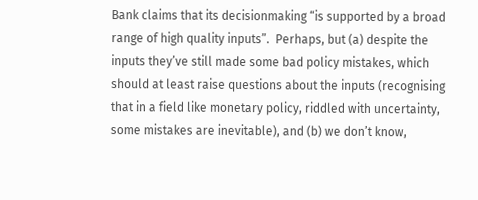Bank claims that its decisionmaking “is supported by a broad range of high quality inputs”.  Perhaps, but (a) despite the inputs they’ve still made some bad policy mistakes, which should at least raise questions about the inputs (recognising that in a field like monetary policy, riddled with uncertainty, some mistakes are inevitable), and (b) we don’t know,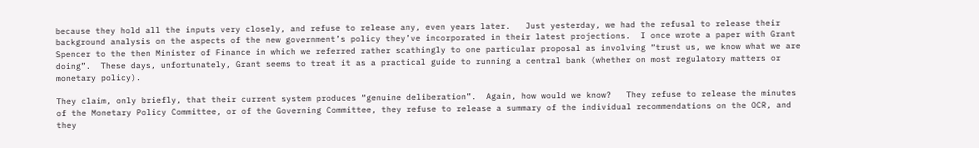because they hold all the inputs very closely, and refuse to release any, even years later.   Just yesterday, we had the refusal to release their background analysis on the aspects of the new government’s policy they’ve incorporated in their latest projections.  I once wrote a paper with Grant Spencer to the then Minister of Finance in which we referred rather scathingly to one particular proposal as involving “trust us, we know what we are doing”.  These days, unfortunately, Grant seems to treat it as a practical guide to running a central bank (whether on most regulatory matters or monetary policy).

They claim, only briefly, that their current system produces “genuine deliberation”.  Again, how would we know?   They refuse to release the minutes of the Monetary Policy Committee, or of the Governing Committee, they refuse to release a summary of the individual recommendations on the OCR, and they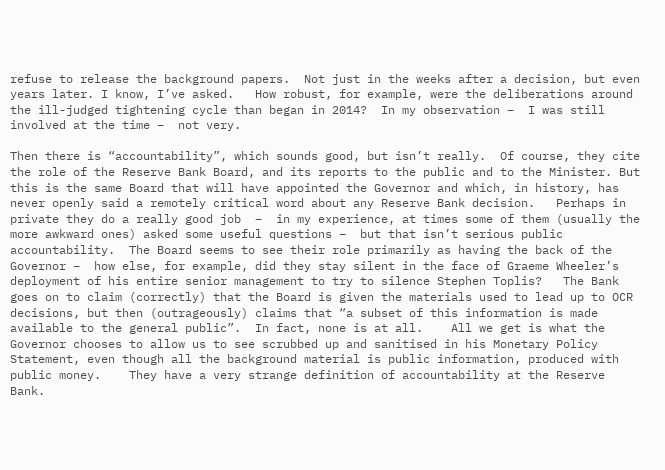refuse to release the background papers.  Not just in the weeks after a decision, but even years later. I know, I’ve asked.   How robust, for example, were the deliberations around the ill-judged tightening cycle than began in 2014?  In my observation –  I was still involved at the time –  not very.

Then there is “accountability”, which sounds good, but isn’t really.  Of course, they cite the role of the Reserve Bank Board, and its reports to the public and to the Minister. But this is the same Board that will have appointed the Governor and which, in history, has never openly said a remotely critical word about any Reserve Bank decision.   Perhaps in private they do a really good job  –  in my experience, at times some of them (usually the more awkward ones) asked some useful questions –  but that isn’t serious public accountability.  The Board seems to see their role primarily as having the back of the Governor –  how else, for example, did they stay silent in the face of Graeme Wheeler’s deployment of his entire senior management to try to silence Stephen Toplis?   The Bank goes on to claim (correctly) that the Board is given the materials used to lead up to OCR decisions, but then (outrageously) claims that “a subset of this information is made available to the general public”.  In fact, none is at all.    All we get is what the Governor chooses to allow us to see scrubbed up and sanitised in his Monetary Policy Statement, even though all the background material is public information, produced with public money.    They have a very strange definition of accountability at the Reserve Bank.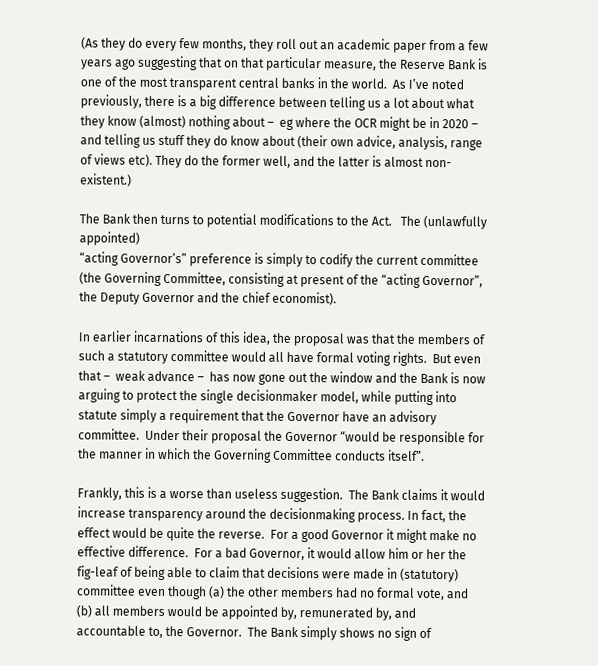(As they do every few months, they roll out an academic paper from a few years ago suggesting that on that particular measure, the Reserve Bank is one of the most transparent central banks in the world.  As I’ve noted previously, there is a big difference between telling us a lot about what they know (almost) nothing about –  eg where the OCR might be in 2020 –  and telling us stuff they do know about (their own advice, analysis, range of views etc). They do the former well, and the latter is almost non-existent.)

The Bank then turns to potential modifications to the Act.   The (unlawfully appointed)
“acting Governor’s” preference is simply to codify the current committee (the Governing Committee, consisting at present of the “acting Governor”, the Deputy Governor and the chief economist).

In earlier incarnations of this idea, the proposal was that the members of such a statutory committee would all have formal voting rights.  But even that –  weak advance –  has now gone out the window and the Bank is now arguing to protect the single decisionmaker model, while putting into statute simply a requirement that the Governor have an advisory committee.  Under their proposal the Governor “would be responsible for the manner in which the Governing Committee conducts itself”.

Frankly, this is a worse than useless suggestion.  The Bank claims it would increase transparency around the decisionmaking process. In fact, the effect would be quite the reverse.  For a good Governor it might make no effective difference.  For a bad Governor, it would allow him or her the fig-leaf of being able to claim that decisions were made in (statutory) committee even though (a) the other members had no formal vote, and (b) all members would be appointed by, remunerated by, and accountable to, the Governor.  The Bank simply shows no sign of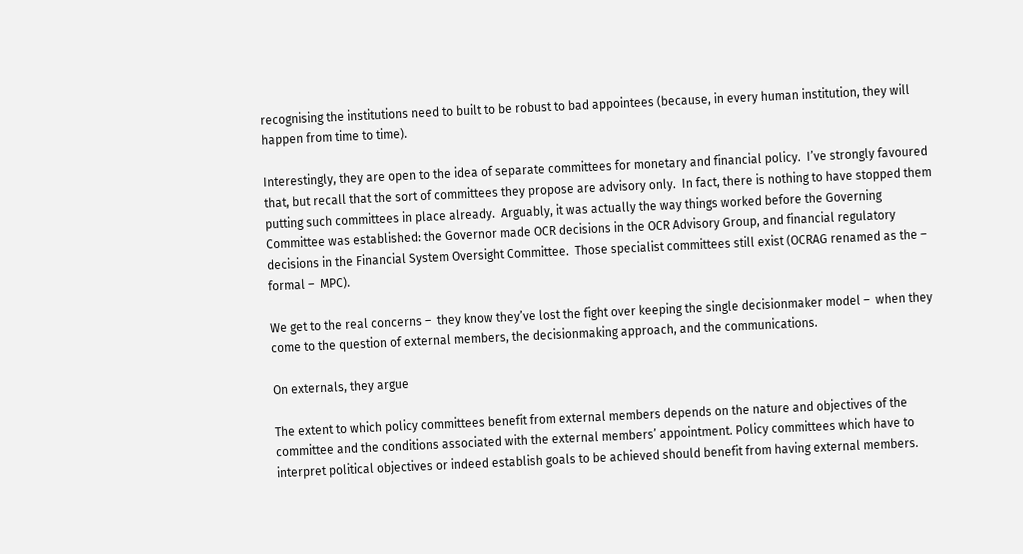recognising the institutions need to built to be robust to bad appointees (because, in every human institution, they will happen from time to time).

Interestingly, they are open to the idea of separate committees for monetary and financial policy.  I’ve strongly favoured that, but recall that the sort of committees they propose are advisory only.  In fact, there is nothing to have stopped them putting such committees in place already.  Arguably, it was actually the way things worked before the Governing Committee was established: the Governor made OCR decisions in the OCR Advisory Group, and financial regulatory decisions in the Financial System Oversight Committee.  Those specialist committees still exist (OCRAG renamed as the – formal –  MPC).

We get to the real concerns –  they know they’ve lost the fight over keeping the single decisionmaker model –  when they come to the question of external members, the decisionmaking approach, and the communications.

On externals, they argue

The extent to which policy committees benefit from external members depends on the nature and objectives of the committee and the conditions associated with the external members’ appointment. Policy committees which have to interpret political objectives or indeed establish goals to be achieved should benefit from having external members.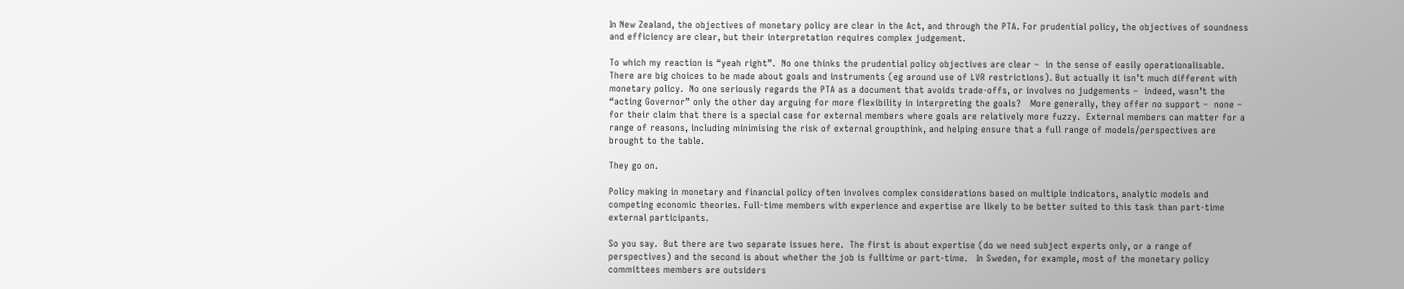In New Zealand, the objectives of monetary policy are clear in the Act, and through the PTA. For prudential policy, the objectives of soundness and efficiency are clear, but their interpretation requires complex judgement.

To which my reaction is “yeah right”.  No one thinks the prudential policy objectives are clear –  in the sense of easily operationalisable.  There are big choices to be made about goals and instruments (eg around use of LVR restrictions). But actually it isn’t much different with monetary policy.  No one seriously regards the PTA as a document that avoids trade-offs, or involves no judgements –  indeed, wasn’t the “acting Governor” only the other day arguing for more flexibility in interpreting the goals?   More generally, they offer no support –  none –  for their claim that there is a special case for external members where goals are relatively more fuzzy.  External members can matter for a range of reasons, including minimising the risk of external groupthink, and helping ensure that a full range of models/perspectives are brought to the table.

They go on.

Policy making in monetary and financial policy often involves complex considerations based on multiple indicators, analytic models and competing economic theories. Full-time members with experience and expertise are likely to be better suited to this task than part-time external participants.

So you say.  But there are two separate issues here.  The first is about expertise (do we need subject experts only, or a range of perspectives) and the second is about whether the job is fulltime or part-time.   In Sweden, for example, most of the monetary policy committees members are outsiders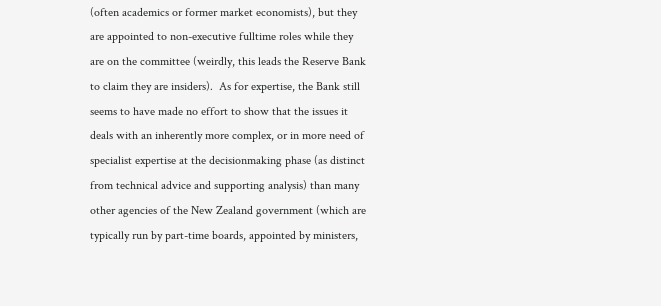(often academics or former market economists), but they are appointed to non-executive fulltime roles while they are on the committee (weirdly, this leads the Reserve Bank to claim they are insiders).  As for expertise, the Bank still seems to have made no effort to show that the issues it deals with an inherently more complex, or in more need of specialist expertise at the decisionmaking phase (as distinct from technical advice and supporting analysis) than many other agencies of the New Zealand government (which are typically run by part-time boards, appointed by ministers,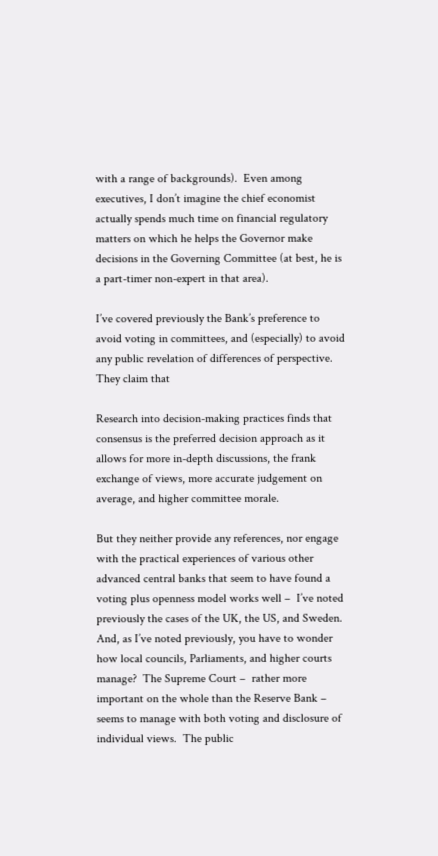with a range of backgrounds).  Even among executives, I don’t imagine the chief economist actually spends much time on financial regulatory matters on which he helps the Governor make decisions in the Governing Committee (at best, he is a part-timer non-expert in that area).

I’ve covered previously the Bank’s preference to avoid voting in committees, and (especially) to avoid any public revelation of differences of perspective.  They claim that

Research into decision-making practices finds that consensus is the preferred decision approach as it allows for more in-depth discussions, the frank exchange of views, more accurate judgement on average, and higher committee morale.

But they neither provide any references, nor engage with the practical experiences of various other advanced central banks that seem to have found a voting plus openness model works well –  I’ve noted previously the cases of the UK, the US, and Sweden.    And, as I’ve noted previously, you have to wonder how local councils, Parliaments, and higher courts manage?  The Supreme Court –  rather more important on the whole than the Reserve Bank –  seems to manage with both voting and disclosure of individual views.  The public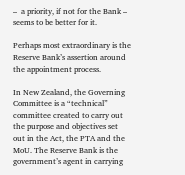–  a priority, if not for the Bank –  seems to be better for it.

Perhaps most extraordinary is the Reserve Bank’s assertion around the appointment process.

In New Zealand, the Governing Committee is a “technical” committee created to carry out the purpose and objectives set out in the Act, the PTA and the MoU. The Reserve Bank is the government’s agent in carrying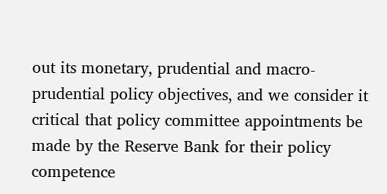out its monetary, prudential and macro-prudential policy objectives, and we consider it critical that policy committee appointments be made by the Reserve Bank for their policy competence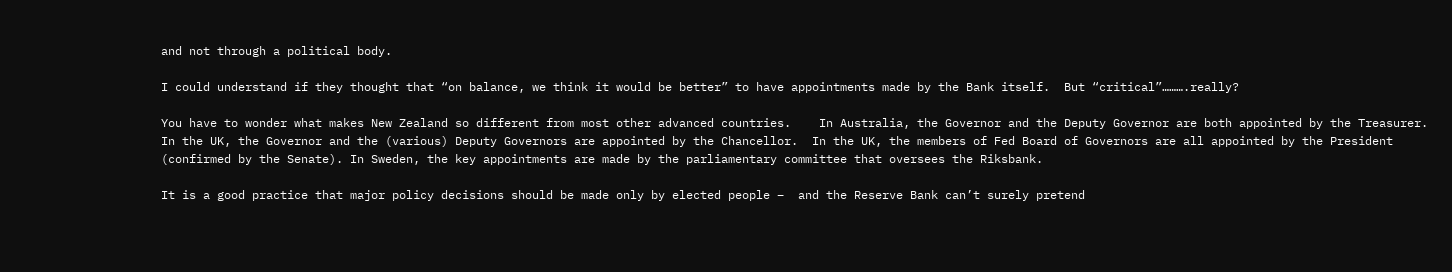and not through a political body.

I could understand if they thought that “on balance, we think it would be better” to have appointments made by the Bank itself.  But “critical”……….really?

You have to wonder what makes New Zealand so different from most other advanced countries.    In Australia, the Governor and the Deputy Governor are both appointed by the Treasurer.  In the UK, the Governor and the (various) Deputy Governors are appointed by the Chancellor.  In the UK, the members of Fed Board of Governors are all appointed by the President (confirmed by the Senate). In Sweden, the key appointments are made by the parliamentary committee that oversees the Riksbank.

It is a good practice that major policy decisions should be made only by elected people –  and the Reserve Bank can’t surely pretend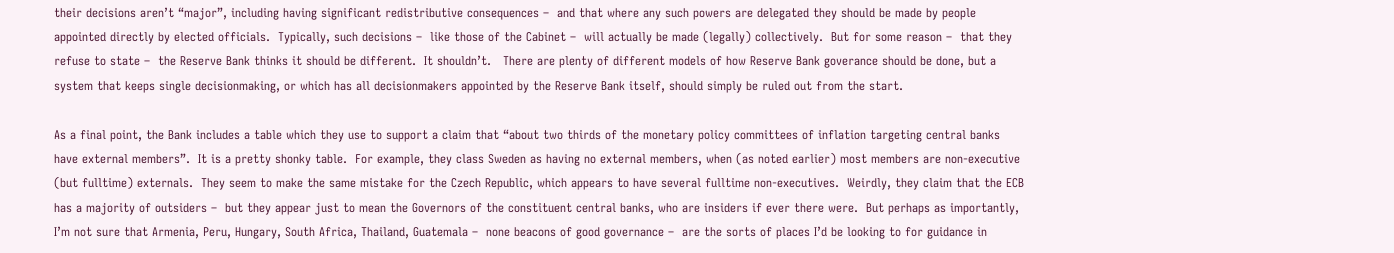their decisions aren’t “major”, including having significant redistributive consequences –  and that where any such powers are delegated they should be made by people appointed directly by elected officials.  Typically, such decisions –  like those of the Cabinet –  will actually be made (legally) collectively.  But for some reason –  that they refuse to state –  the Reserve Bank thinks it should be different.  It shouldn’t.   There are plenty of different models of how Reserve Bank goverance should be done, but a system that keeps single decisionmaking, or which has all decisionmakers appointed by the Reserve Bank itself, should simply be ruled out from the start.

As a final point, the Bank includes a table which they use to support a claim that “about two thirds of the monetary policy committees of inflation targeting central banks have external members”.  It is a pretty shonky table.  For example, they class Sweden as having no external members, when (as noted earlier) most members are non-executive (but fulltime) externals.  They seem to make the same mistake for the Czech Republic, which appears to have several fulltime non-executives.  Weirdly, they claim that the ECB has a majority of outsiders –  but they appear just to mean the Governors of the constituent central banks, who are insiders if ever there were.  But perhaps as importantly, I’m not sure that Armenia, Peru, Hungary, South Africa, Thailand, Guatemala –  none beacons of good governance –  are the sorts of places I’d be looking to for guidance in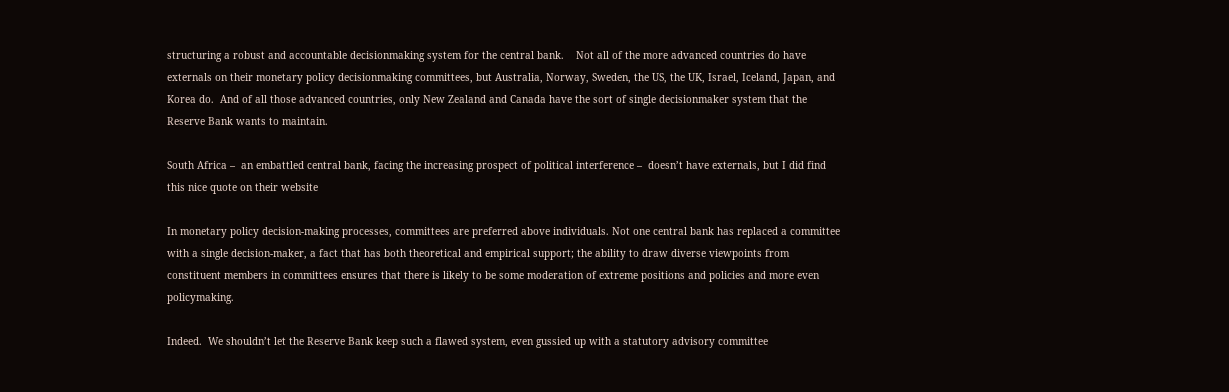structuring a robust and accountable decisionmaking system for the central bank.    Not all of the more advanced countries do have externals on their monetary policy decisionmaking committees, but Australia, Norway, Sweden, the US, the UK, Israel, Iceland, Japan, and Korea do.  And of all those advanced countries, only New Zealand and Canada have the sort of single decisionmaker system that the Reserve Bank wants to maintain.

South Africa –  an embattled central bank, facing the increasing prospect of political interference –  doesn’t have externals, but I did find this nice quote on their website

In monetary policy decision-making processes, committees are preferred above individuals. Not one central bank has replaced a committee with a single decision-maker, a fact that has both theoretical and empirical support; the ability to draw diverse viewpoints from constituent members in committees ensures that there is likely to be some moderation of extreme positions and policies and more even policymaking.

Indeed.  We shouldn’t let the Reserve Bank keep such a flawed system, even gussied up with a statutory advisory committee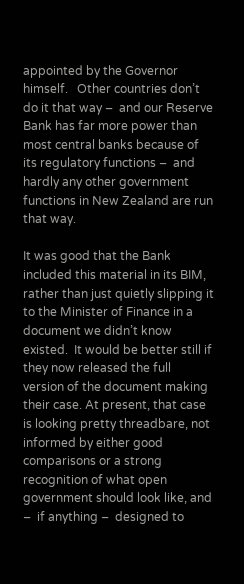appointed by the Governor himself.   Other countries don’t do it that way –  and our Reserve Bank has far more power than most central banks because of its regulatory functions –  and hardly any other government functions in New Zealand are run that way.

It was good that the Bank included this material in its BIM, rather than just quietly slipping it to the Minister of Finance in a document we didn’t know existed.  It would be better still if they now released the full version of the document making their case. At present, that case is looking pretty threadbare, not informed by either good comparisons or a strong recognition of what open government should look like, and –  if anything –  designed to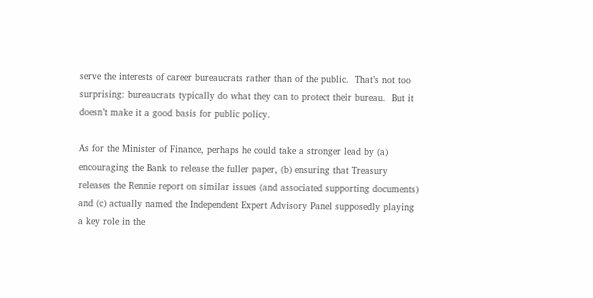serve the interests of career bureaucrats rather than of the public.  That’s not too surprising: bureaucrats typically do what they can to protect their bureau.  But it doesn’t make it a good basis for public policy.

As for the Minister of Finance, perhaps he could take a stronger lead by (a) encouraging the Bank to release the fuller paper, (b) ensuring that Treasury releases the Rennie report on similar issues (and associated supporting documents) and (c) actually named the Independent Expert Advisory Panel supposedly playing a key role in the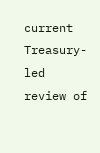current Treasury-led review of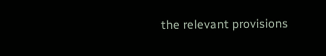the relevant provisions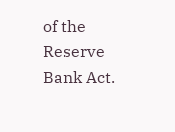of the Reserve Bank Act.